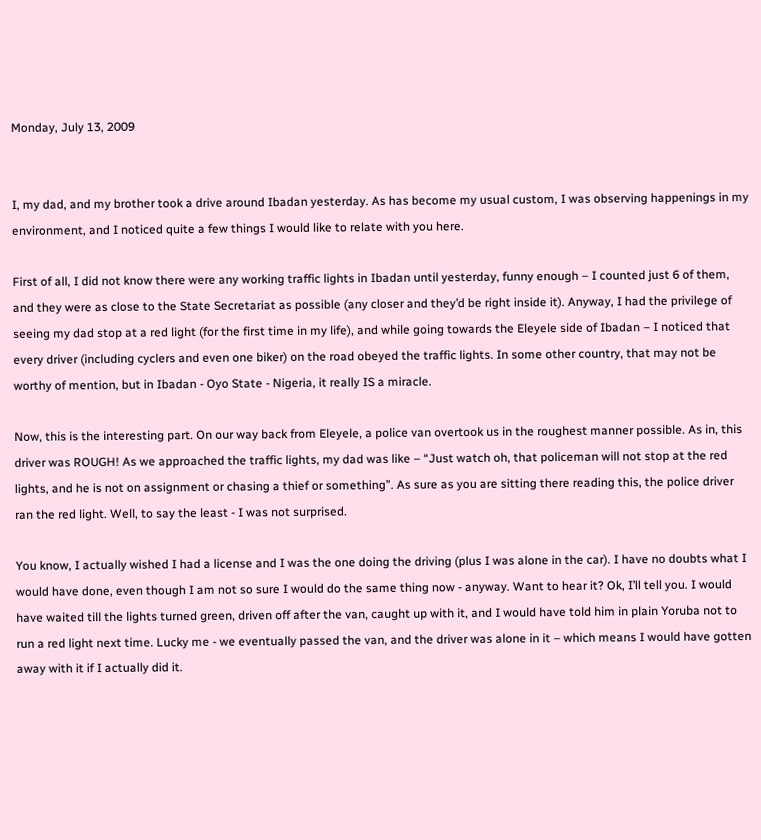Monday, July 13, 2009


I, my dad, and my brother took a drive around Ibadan yesterday. As has become my usual custom, I was observing happenings in my environment, and I noticed quite a few things I would like to relate with you here.

First of all, I did not know there were any working traffic lights in Ibadan until yesterday, funny enough – I counted just 6 of them, and they were as close to the State Secretariat as possible (any closer and they’d be right inside it). Anyway, I had the privilege of seeing my dad stop at a red light (for the first time in my life), and while going towards the Eleyele side of Ibadan – I noticed that every driver (including cyclers and even one biker) on the road obeyed the traffic lights. In some other country, that may not be worthy of mention, but in Ibadan - Oyo State - Nigeria, it really IS a miracle.

Now, this is the interesting part. On our way back from Eleyele, a police van overtook us in the roughest manner possible. As in, this driver was ROUGH! As we approached the traffic lights, my dad was like – “Just watch oh, that policeman will not stop at the red lights, and he is not on assignment or chasing a thief or something”. As sure as you are sitting there reading this, the police driver ran the red light. Well, to say the least - I was not surprised.

You know, I actually wished I had a license and I was the one doing the driving (plus I was alone in the car). I have no doubts what I would have done, even though I am not so sure I would do the same thing now - anyway. Want to hear it? Ok, I’ll tell you. I would have waited till the lights turned green, driven off after the van, caught up with it, and I would have told him in plain Yoruba not to run a red light next time. Lucky me - we eventually passed the van, and the driver was alone in it – which means I would have gotten away with it if I actually did it.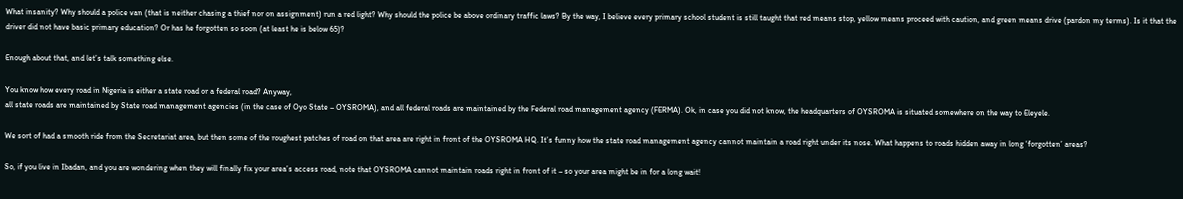What insanity? Why should a police van (that is neither chasing a thief nor on assignment) run a red light? Why should the police be above ordinary traffic laws? By the way, I believe every primary school student is still taught that red means stop, yellow means proceed with caution, and green means drive (pardon my terms). Is it that the driver did not have basic primary education? Or has he forgotten so soon (at least he is below 65)?

Enough about that, and let’s talk something else.

You know how every road in Nigeria is either a state road or a federal road? Anyway,
all state roads are maintained by State road management agencies (in the case of Oyo State – OYSROMA), and all federal roads are maintained by the Federal road management agency (FERMA). Ok, in case you did not know, the headquarters of OYSROMA is situated somewhere on the way to Eleyele.

We sort of had a smooth ride from the Secretariat area, but then some of the roughest patches of road on that area are right in front of the OYSROMA HQ. It’s funny how the state road management agency cannot maintain a road right under its nose. What happens to roads hidden away in long ‘forgotten’ areas?

So, if you live in Ibadan, and you are wondering when they will finally fix your area’s access road, note that OYSROMA cannot maintain roads right in front of it – so your area might be in for a long wait!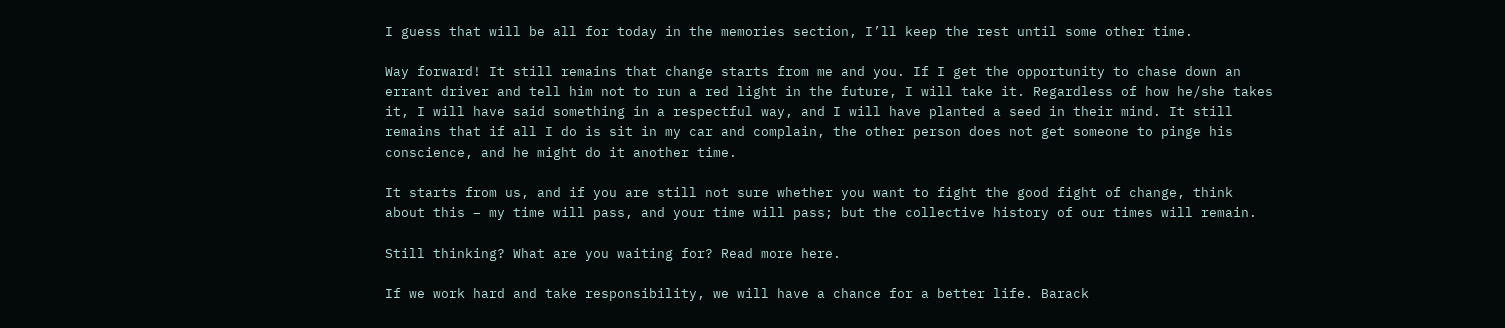I guess that will be all for today in the memories section, I’ll keep the rest until some other time.

Way forward! It still remains that change starts from me and you. If I get the opportunity to chase down an errant driver and tell him not to run a red light in the future, I will take it. Regardless of how he/she takes it, I will have said something in a respectful way, and I will have planted a seed in their mind. It still remains that if all I do is sit in my car and complain, the other person does not get someone to pinge his conscience, and he might do it another time.

It starts from us, and if you are still not sure whether you want to fight the good fight of change, think about this – my time will pass, and your time will pass; but the collective history of our times will remain.

Still thinking? What are you waiting for? Read more here.

If we work hard and take responsibility, we will have a chance for a better life. Barack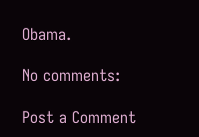Obama.

No comments:

Post a Comment